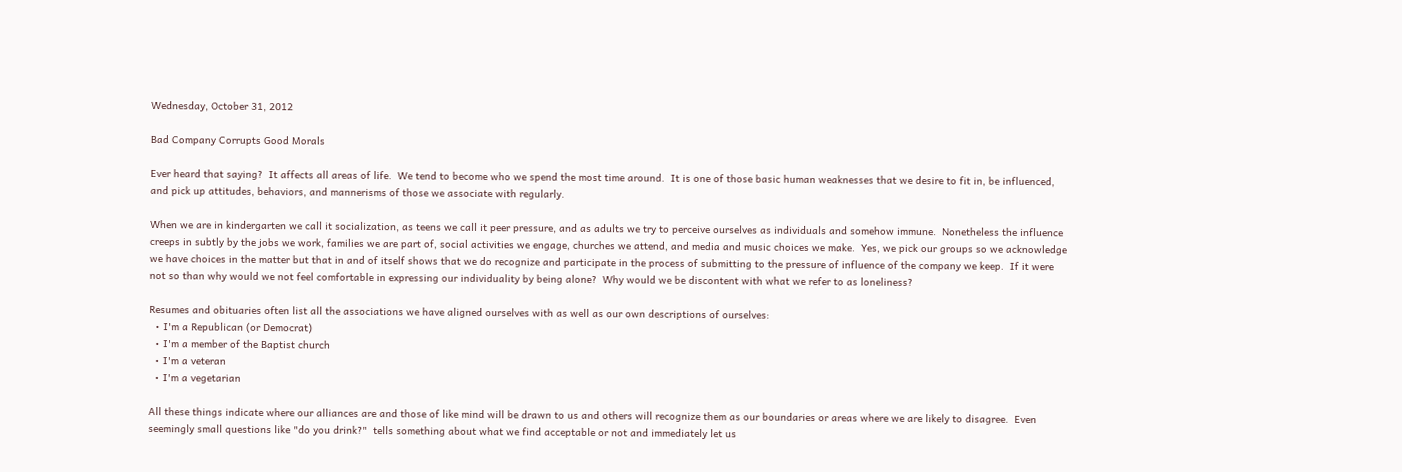Wednesday, October 31, 2012

Bad Company Corrupts Good Morals

Ever heard that saying?  It affects all areas of life.  We tend to become who we spend the most time around.  It is one of those basic human weaknesses that we desire to fit in, be influenced, and pick up attitudes, behaviors, and mannerisms of those we associate with regularly.

When we are in kindergarten we call it socialization, as teens we call it peer pressure, and as adults we try to perceive ourselves as individuals and somehow immune.  Nonetheless the influence creeps in subtly by the jobs we work, families we are part of, social activities we engage, churches we attend, and media and music choices we make.  Yes, we pick our groups so we acknowledge we have choices in the matter but that in and of itself shows that we do recognize and participate in the process of submitting to the pressure of influence of the company we keep.  If it were not so than why would we not feel comfortable in expressing our individuality by being alone?  Why would we be discontent with what we refer to as loneliness?

Resumes and obituaries often list all the associations we have aligned ourselves with as well as our own descriptions of ourselves:
  • I'm a Republican (or Democrat)
  • I'm a member of the Baptist church
  • I'm a veteran
  • I'm a vegetarian

All these things indicate where our alliances are and those of like mind will be drawn to us and others will recognize them as our boundaries or areas where we are likely to disagree.  Even seemingly small questions like "do you drink?"  tells something about what we find acceptable or not and immediately let us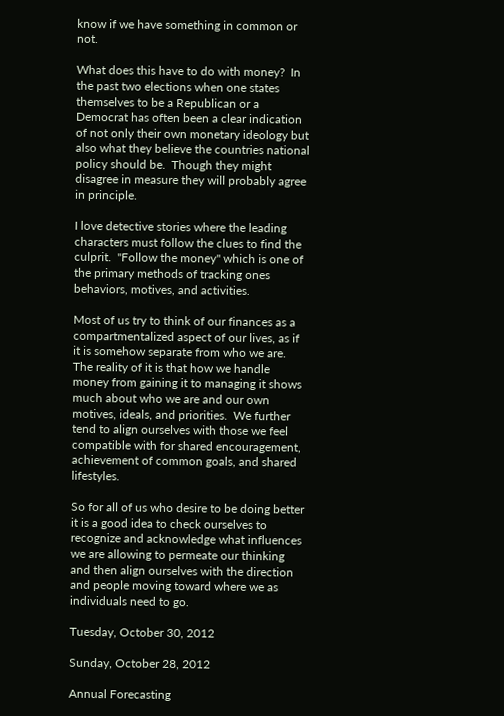know if we have something in common or not.

What does this have to do with money?  In the past two elections when one states themselves to be a Republican or a Democrat has often been a clear indication of not only their own monetary ideology but also what they believe the countries national policy should be.  Though they might disagree in measure they will probably agree in principle.

I love detective stories where the leading characters must follow the clues to find the culprit.  "Follow the money" which is one of the primary methods of tracking ones behaviors, motives, and activities.

Most of us try to think of our finances as a compartmentalized aspect of our lives, as if it is somehow separate from who we are.  The reality of it is that how we handle money from gaining it to managing it shows much about who we are and our own motives, ideals, and priorities.  We further tend to align ourselves with those we feel compatible with for shared encouragement, achievement of common goals, and shared lifestyles.

So for all of us who desire to be doing better it is a good idea to check ourselves to recognize and acknowledge what influences we are allowing to permeate our thinking and then align ourselves with the direction and people moving toward where we as individuals need to go.

Tuesday, October 30, 2012

Sunday, October 28, 2012

Annual Forecasting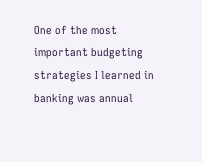One of the most important budgeting strategies I learned in banking was annual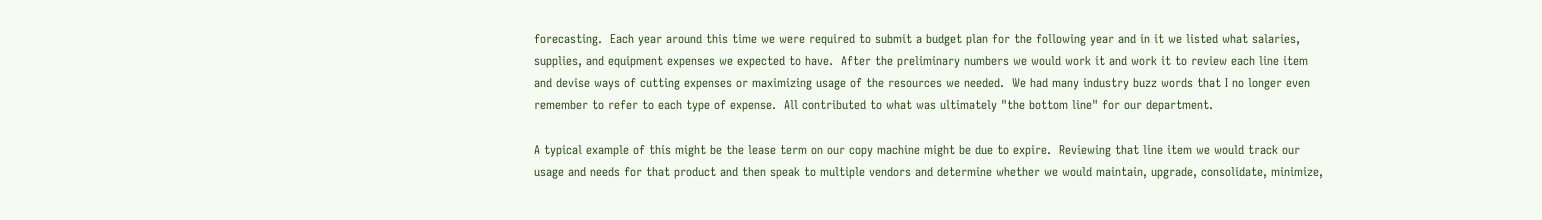forecasting.  Each year around this time we were required to submit a budget plan for the following year and in it we listed what salaries, supplies, and equipment expenses we expected to have.  After the preliminary numbers we would work it and work it to review each line item and devise ways of cutting expenses or maximizing usage of the resources we needed.  We had many industry buzz words that I no longer even remember to refer to each type of expense.  All contributed to what was ultimately "the bottom line" for our department.

A typical example of this might be the lease term on our copy machine might be due to expire.  Reviewing that line item we would track our usage and needs for that product and then speak to multiple vendors and determine whether we would maintain, upgrade, consolidate, minimize,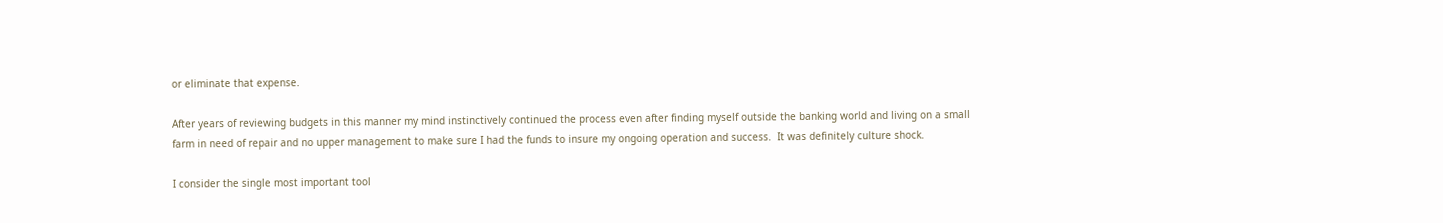or eliminate that expense.

After years of reviewing budgets in this manner my mind instinctively continued the process even after finding myself outside the banking world and living on a small farm in need of repair and no upper management to make sure I had the funds to insure my ongoing operation and success.  It was definitely culture shock.

I consider the single most important tool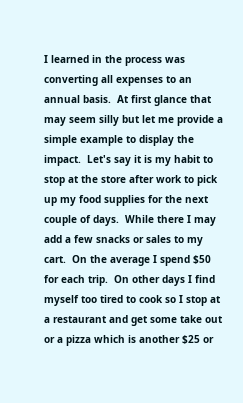I learned in the process was converting all expenses to an annual basis.  At first glance that may seem silly but let me provide a simple example to display the impact.  Let's say it is my habit to stop at the store after work to pick up my food supplies for the next couple of days.  While there I may add a few snacks or sales to my cart.  On the average I spend $50 for each trip.  On other days I find myself too tired to cook so I stop at a restaurant and get some take out or a pizza which is another $25 or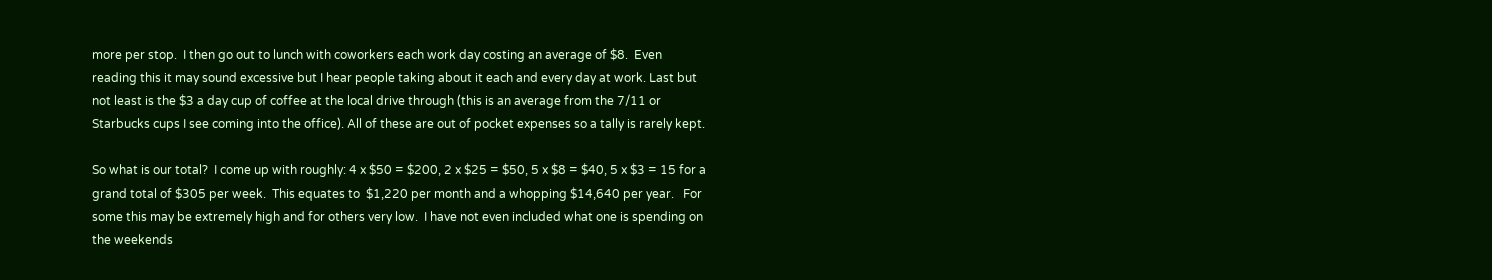more per stop.  I then go out to lunch with coworkers each work day costing an average of $8.  Even reading this it may sound excessive but I hear people taking about it each and every day at work. Last but not least is the $3 a day cup of coffee at the local drive through (this is an average from the 7/11 or Starbucks cups I see coming into the office). All of these are out of pocket expenses so a tally is rarely kept.

So what is our total?  I come up with roughly: 4 x $50 = $200, 2 x $25 = $50, 5 x $8 = $40, 5 x $3 = 15 for a grand total of $305 per week.  This equates to  $1,220 per month and a whopping $14,640 per year.   For some this may be extremely high and for others very low.  I have not even included what one is spending on the weekends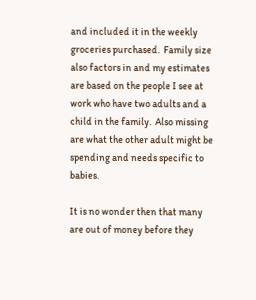and included it in the weekly groceries purchased.  Family size also factors in and my estimates are based on the people I see at work who have two adults and a child in the family.  Also missing are what the other adult might be spending and needs specific to babies.

It is no wonder then that many are out of money before they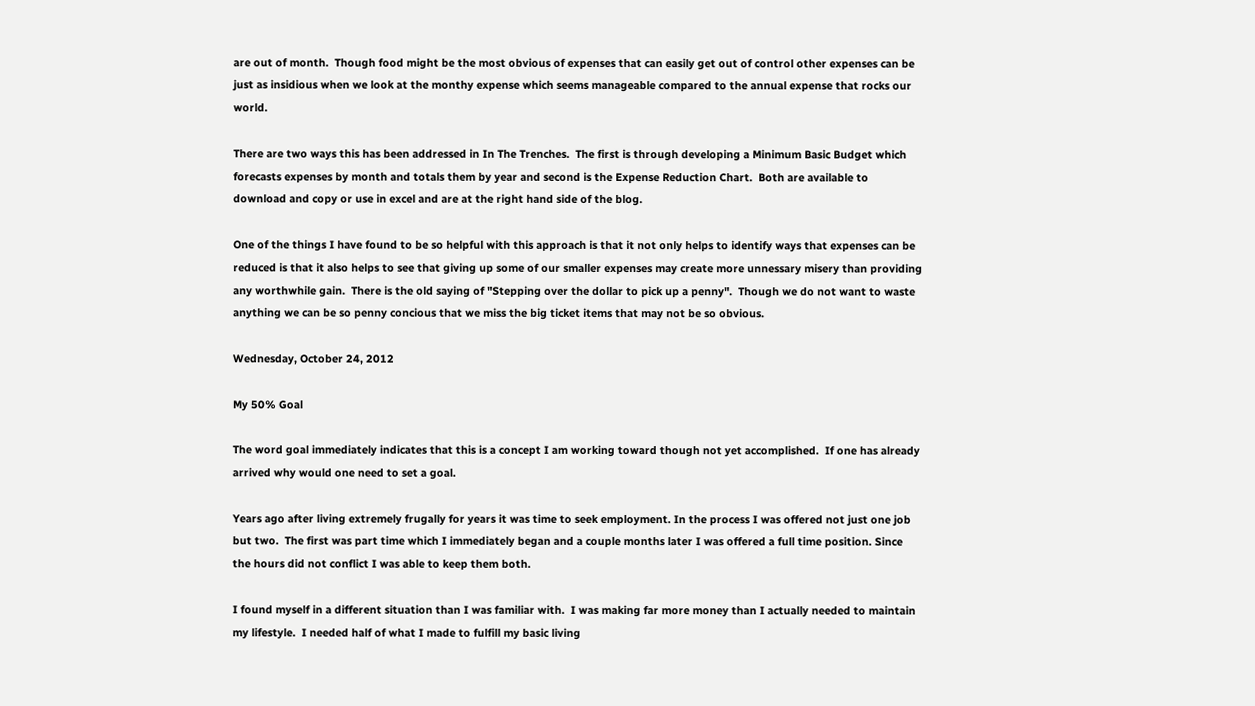are out of month.  Though food might be the most obvious of expenses that can easily get out of control other expenses can be just as insidious when we look at the monthy expense which seems manageable compared to the annual expense that rocks our world.

There are two ways this has been addressed in In The Trenches.  The first is through developing a Minimum Basic Budget which forecasts expenses by month and totals them by year and second is the Expense Reduction Chart.  Both are available to download and copy or use in excel and are at the right hand side of the blog.

One of the things I have found to be so helpful with this approach is that it not only helps to identify ways that expenses can be reduced is that it also helps to see that giving up some of our smaller expenses may create more unnessary misery than providing any worthwhile gain.  There is the old saying of "Stepping over the dollar to pick up a penny".  Though we do not want to waste anything we can be so penny concious that we miss the big ticket items that may not be so obvious.

Wednesday, October 24, 2012

My 50% Goal

The word goal immediately indicates that this is a concept I am working toward though not yet accomplished.  If one has already arrived why would one need to set a goal.

Years ago after living extremely frugally for years it was time to seek employment. In the process I was offered not just one job but two.  The first was part time which I immediately began and a couple months later I was offered a full time position. Since the hours did not conflict I was able to keep them both.

I found myself in a different situation than I was familiar with.  I was making far more money than I actually needed to maintain my lifestyle.  I needed half of what I made to fulfill my basic living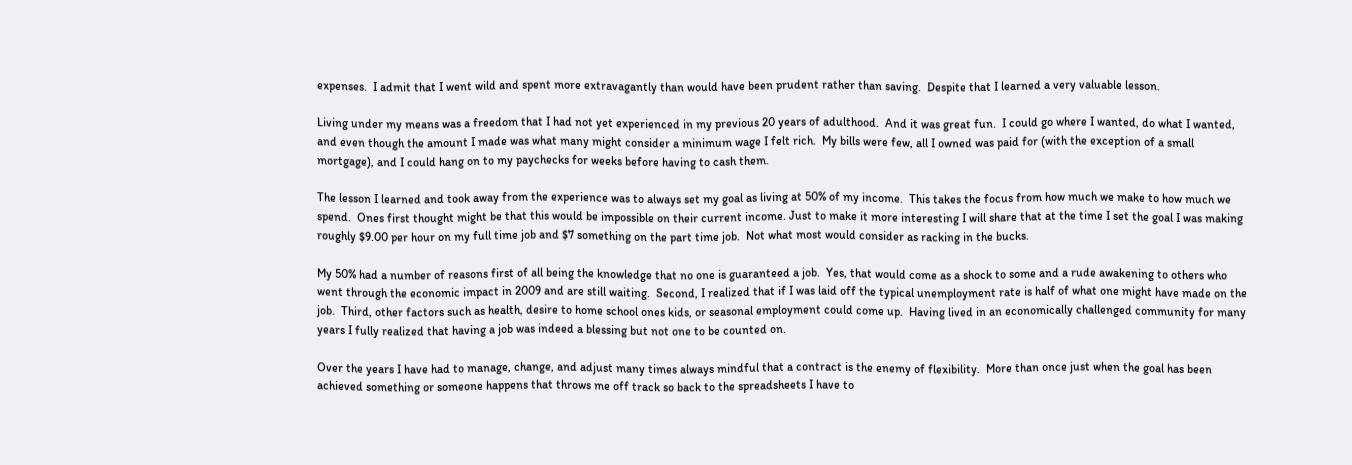expenses.  I admit that I went wild and spent more extravagantly than would have been prudent rather than saving.  Despite that I learned a very valuable lesson.

Living under my means was a freedom that I had not yet experienced in my previous 20 years of adulthood.  And it was great fun.  I could go where I wanted, do what I wanted, and even though the amount I made was what many might consider a minimum wage I felt rich.  My bills were few, all I owned was paid for (with the exception of a small mortgage), and I could hang on to my paychecks for weeks before having to cash them.

The lesson I learned and took away from the experience was to always set my goal as living at 50% of my income.  This takes the focus from how much we make to how much we spend.  Ones first thought might be that this would be impossible on their current income. Just to make it more interesting I will share that at the time I set the goal I was making roughly $9.00 per hour on my full time job and $7 something on the part time job.  Not what most would consider as racking in the bucks.

My 50% had a number of reasons first of all being the knowledge that no one is guaranteed a job.  Yes, that would come as a shock to some and a rude awakening to others who went through the economic impact in 2009 and are still waiting.  Second, I realized that if I was laid off the typical unemployment rate is half of what one might have made on the job.  Third, other factors such as health, desire to home school ones kids, or seasonal employment could come up.  Having lived in an economically challenged community for many years I fully realized that having a job was indeed a blessing but not one to be counted on.

Over the years I have had to manage, change, and adjust many times always mindful that a contract is the enemy of flexibility.  More than once just when the goal has been achieved something or someone happens that throws me off track so back to the spreadsheets I have to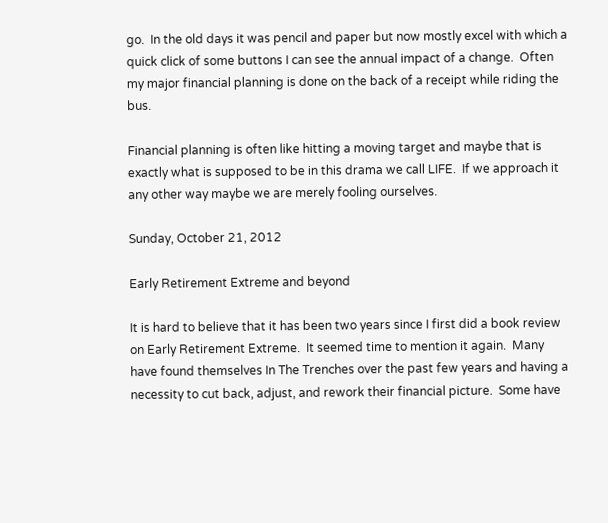go.  In the old days it was pencil and paper but now mostly excel with which a quick click of some buttons I can see the annual impact of a change.  Often my major financial planning is done on the back of a receipt while riding the bus.

Financial planning is often like hitting a moving target and maybe that is exactly what is supposed to be in this drama we call LIFE.  If we approach it any other way maybe we are merely fooling ourselves.

Sunday, October 21, 2012

Early Retirement Extreme and beyond

It is hard to believe that it has been two years since I first did a book review on Early Retirement Extreme.  It seemed time to mention it again.  Many have found themselves In The Trenches over the past few years and having a necessity to cut back, adjust, and rework their financial picture.  Some have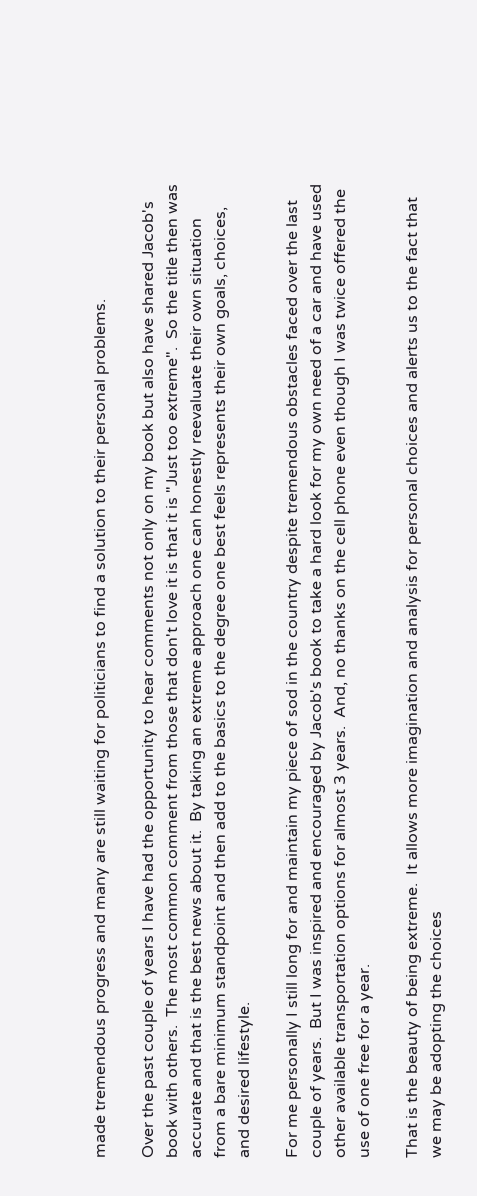made tremendous progress and many are still waiting for politicians to find a solution to their personal problems.

Over the past couple of years I have had the opportunity to hear comments not only on my book but also have shared Jacob's book with others.  The most common comment from those that don't love it is that it is "Just too extreme".  So the title then was accurate and that is the best news about it.  By taking an extreme approach one can honestly reevaluate their own situation from a bare minimum standpoint and then add to the basics to the degree one best feels represents their own goals, choices, and desired lifestyle.

For me personally I still long for and maintain my piece of sod in the country despite tremendous obstacles faced over the last couple of years.  But I was inspired and encouraged by Jacob's book to take a hard look for my own need of a car and have used other available transportation options for almost 3 years.  And, no thanks on the cell phone even though I was twice offered the use of one free for a year.

That is the beauty of being extreme.  It allows more imagination and analysis for personal choices and alerts us to the fact that we may be adopting the choices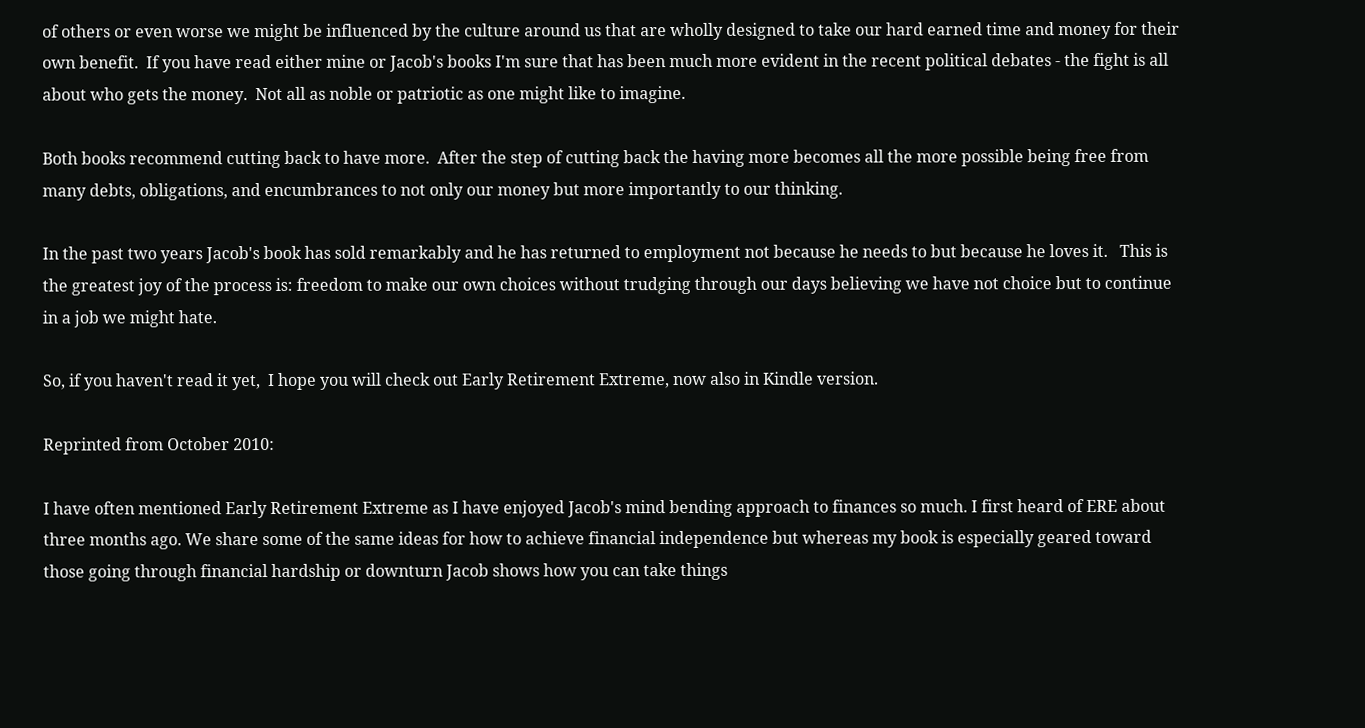of others or even worse we might be influenced by the culture around us that are wholly designed to take our hard earned time and money for their own benefit.  If you have read either mine or Jacob's books I'm sure that has been much more evident in the recent political debates - the fight is all about who gets the money.  Not all as noble or patriotic as one might like to imagine.

Both books recommend cutting back to have more.  After the step of cutting back the having more becomes all the more possible being free from many debts, obligations, and encumbrances to not only our money but more importantly to our thinking.

In the past two years Jacob's book has sold remarkably and he has returned to employment not because he needs to but because he loves it.   This is the greatest joy of the process is: freedom to make our own choices without trudging through our days believing we have not choice but to continue in a job we might hate.

So, if you haven't read it yet,  I hope you will check out Early Retirement Extreme, now also in Kindle version.

Reprinted from October 2010:

I have often mentioned Early Retirement Extreme as I have enjoyed Jacob's mind bending approach to finances so much. I first heard of ERE about three months ago. We share some of the same ideas for how to achieve financial independence but whereas my book is especially geared toward those going through financial hardship or downturn Jacob shows how you can take things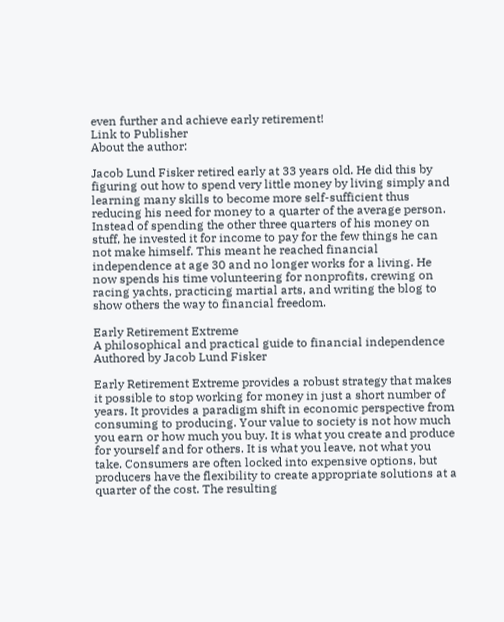even further and achieve early retirement!
Link to Publisher
About the author:

Jacob Lund Fisker retired early at 33 years old. He did this by figuring out how to spend very little money by living simply and learning many skills to become more self-sufficient thus reducing his need for money to a quarter of the average person. Instead of spending the other three quarters of his money on stuff, he invested it for income to pay for the few things he can not make himself. This meant he reached financial independence at age 30 and no longer works for a living. He now spends his time volunteering for nonprofits, crewing on racing yachts, practicing martial arts, and writing the blog to show others the way to financial freedom.

Early Retirement Extreme
A philosophical and practical guide to financial independence
Authored by Jacob Lund Fisker

Early Retirement Extreme provides a robust strategy that makes it possible to stop working for money in just a short number of years. It provides a paradigm shift in economic perspective from consuming to producing. Your value to society is not how much you earn or how much you buy. It is what you create and produce for yourself and for others. It is what you leave, not what you take. Consumers are often locked into expensive options, but producers have the flexibility to create appropriate solutions at a quarter of the cost. The resulting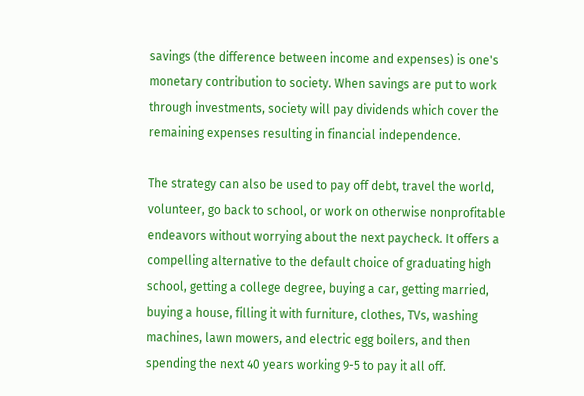savings (the difference between income and expenses) is one's monetary contribution to society. When savings are put to work through investments, society will pay dividends which cover the remaining expenses resulting in financial independence.

The strategy can also be used to pay off debt, travel the world, volunteer, go back to school, or work on otherwise nonprofitable endeavors without worrying about the next paycheck. It offers a compelling alternative to the default choice of graduating high school, getting a college degree, buying a car, getting married, buying a house, filling it with furniture, clothes, TVs, washing machines, lawn mowers, and electric egg boilers, and then spending the next 40 years working 9-5 to pay it all off.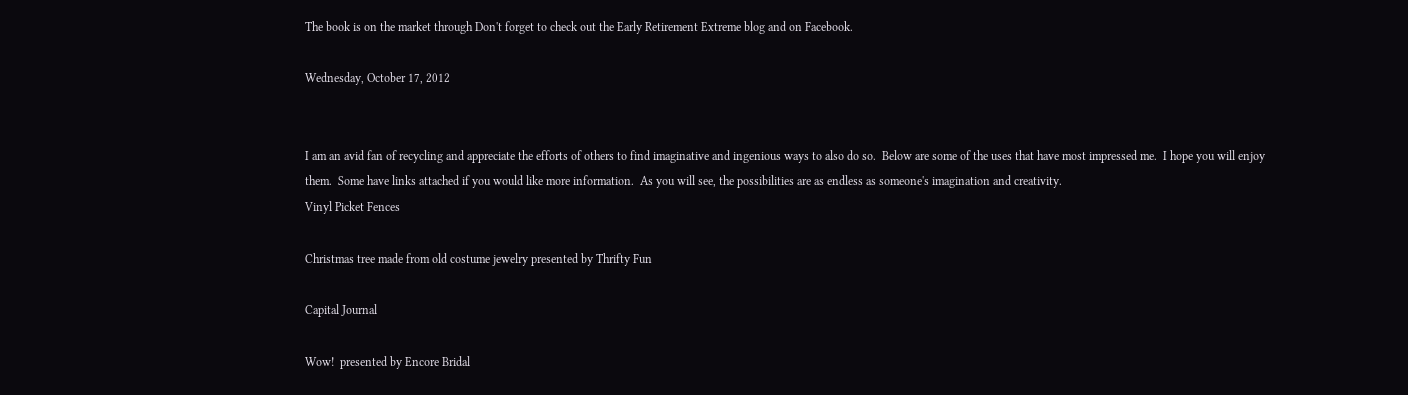The book is on the market through Don't forget to check out the Early Retirement Extreme blog and on Facebook.

Wednesday, October 17, 2012


I am an avid fan of recycling and appreciate the efforts of others to find imaginative and ingenious ways to also do so.  Below are some of the uses that have most impressed me.  I hope you will enjoy them.  Some have links attached if you would like more information.  As you will see, the possibilities are as endless as someone's imagination and creativity.
Vinyl Picket Fences

Christmas tree made from old costume jewelry presented by Thrifty Fun

Capital Journal

Wow!  presented by Encore Bridal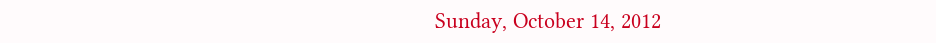Sunday, October 14, 2012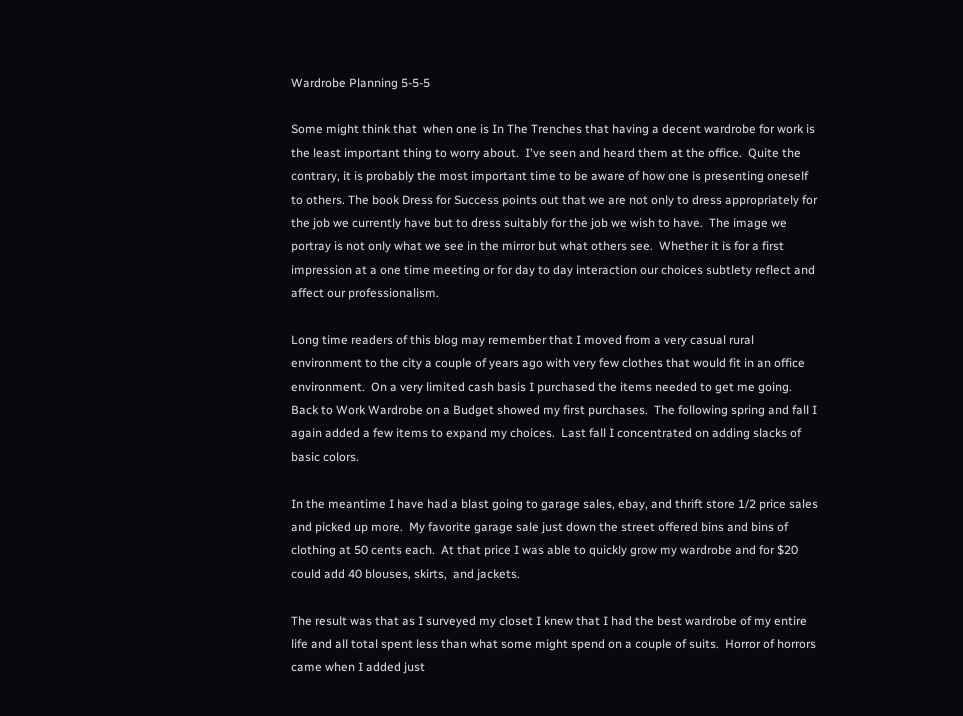Wardrobe Planning 5-5-5

Some might think that  when one is In The Trenches that having a decent wardrobe for work is the least important thing to worry about.  I've seen and heard them at the office.  Quite the contrary, it is probably the most important time to be aware of how one is presenting oneself to others. The book Dress for Success points out that we are not only to dress appropriately for the job we currently have but to dress suitably for the job we wish to have.  The image we portray is not only what we see in the mirror but what others see.  Whether it is for a first impression at a one time meeting or for day to day interaction our choices subtlety reflect and affect our professionalism.

Long time readers of this blog may remember that I moved from a very casual rural environment to the city a couple of years ago with very few clothes that would fit in an office environment.  On a very limited cash basis I purchased the items needed to get me going.  Back to Work Wardrobe on a Budget showed my first purchases.  The following spring and fall I again added a few items to expand my choices.  Last fall I concentrated on adding slacks of basic colors.

In the meantime I have had a blast going to garage sales, ebay, and thrift store 1/2 price sales and picked up more.  My favorite garage sale just down the street offered bins and bins of clothing at 50 cents each.  At that price I was able to quickly grow my wardrobe and for $20 could add 40 blouses, skirts,  and jackets.

The result was that as I surveyed my closet I knew that I had the best wardrobe of my entire life and all total spent less than what some might spend on a couple of suits.  Horror of horrors came when I added just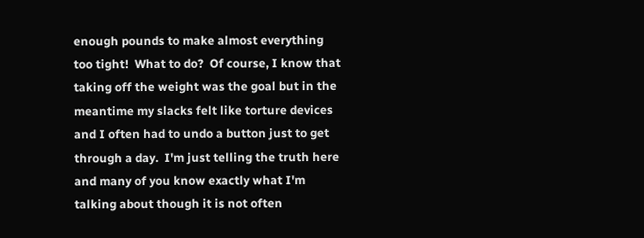enough pounds to make almost everything too tight!  What to do?  Of course, I know that taking off the weight was the goal but in the meantime my slacks felt like torture devices and I often had to undo a button just to get through a day.  I'm just telling the truth here and many of you know exactly what I'm talking about though it is not often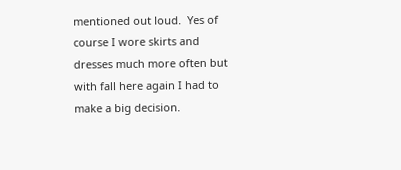mentioned out loud.  Yes of course I wore skirts and dresses much more often but with fall here again I had to make a big decision.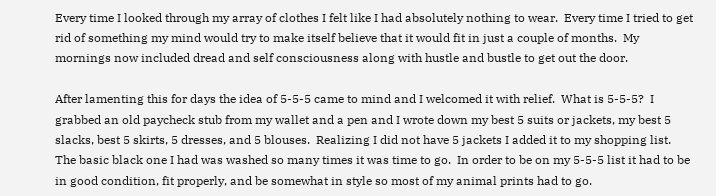Every time I looked through my array of clothes I felt like I had absolutely nothing to wear.  Every time I tried to get rid of something my mind would try to make itself believe that it would fit in just a couple of months.  My mornings now included dread and self consciousness along with hustle and bustle to get out the door.

After lamenting this for days the idea of 5-5-5 came to mind and I welcomed it with relief.  What is 5-5-5?  I grabbed an old paycheck stub from my wallet and a pen and I wrote down my best 5 suits or jackets, my best 5 slacks, best 5 skirts, 5 dresses, and 5 blouses.  Realizing I did not have 5 jackets I added it to my shopping list.  The basic black one I had was washed so many times it was time to go.  In order to be on my 5-5-5 list it had to be in good condition, fit properly, and be somewhat in style so most of my animal prints had to go.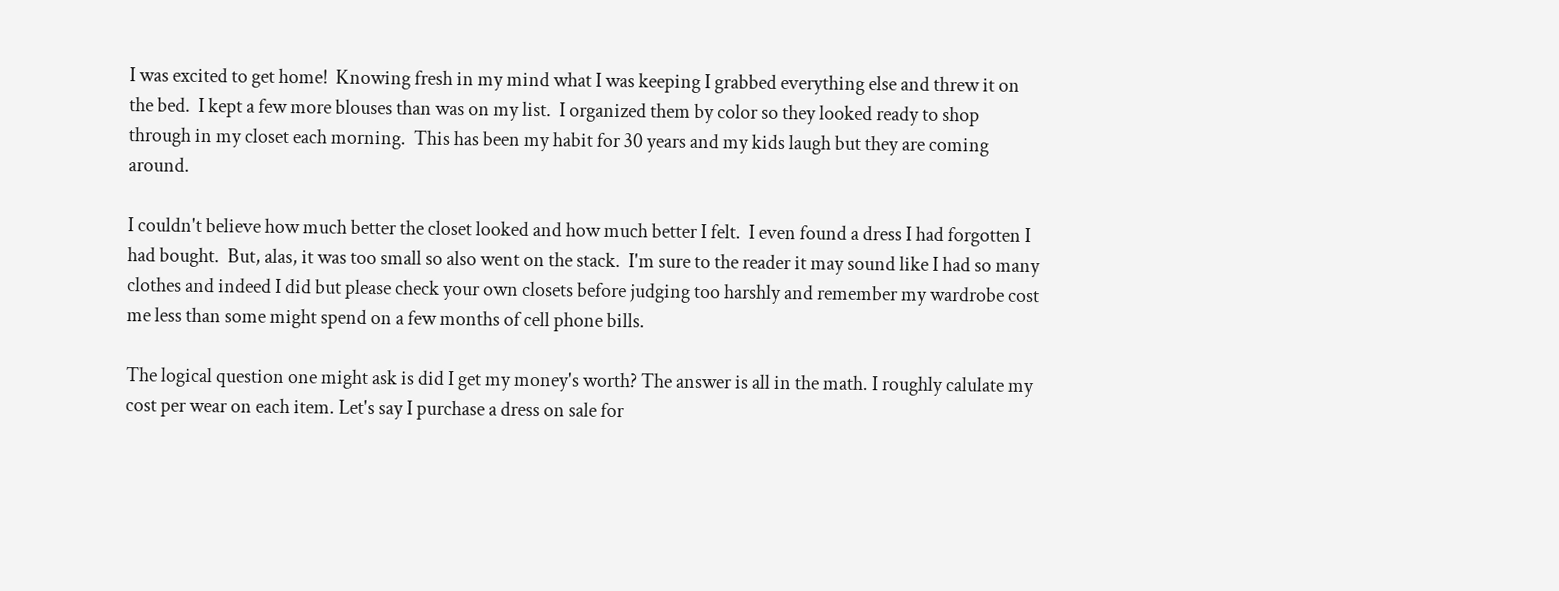I was excited to get home!  Knowing fresh in my mind what I was keeping I grabbed everything else and threw it on the bed.  I kept a few more blouses than was on my list.  I organized them by color so they looked ready to shop through in my closet each morning.  This has been my habit for 30 years and my kids laugh but they are coming around.

I couldn't believe how much better the closet looked and how much better I felt.  I even found a dress I had forgotten I had bought.  But, alas, it was too small so also went on the stack.  I'm sure to the reader it may sound like I had so many clothes and indeed I did but please check your own closets before judging too harshly and remember my wardrobe cost me less than some might spend on a few months of cell phone bills.

The logical question one might ask is did I get my money's worth? The answer is all in the math. I roughly calulate my cost per wear on each item. Let's say I purchase a dress on sale for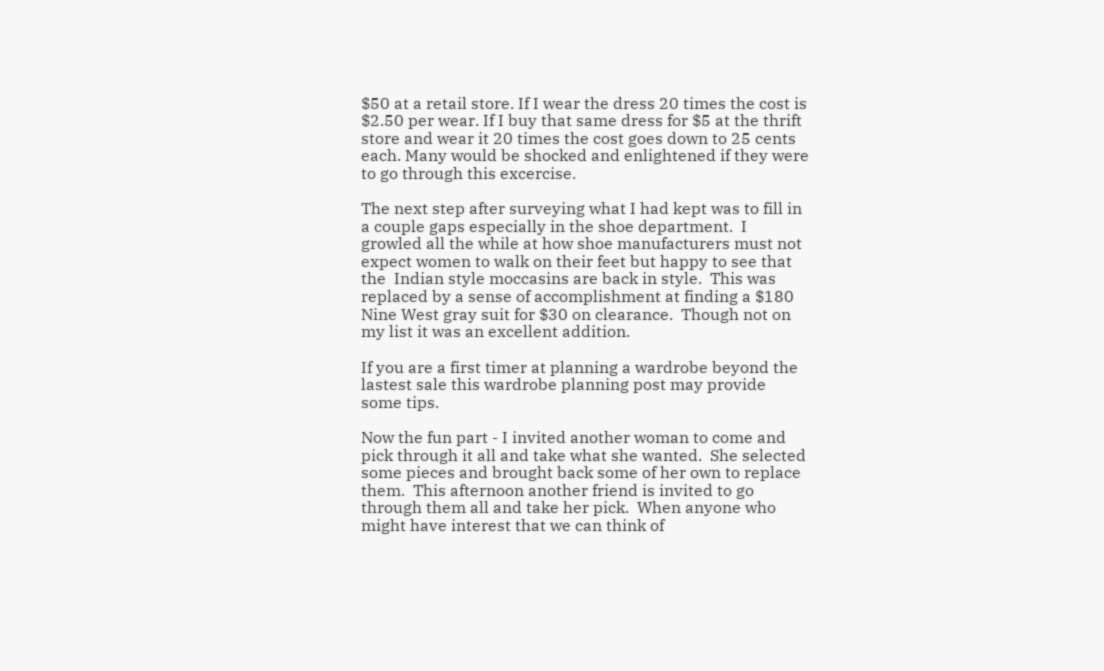$50 at a retail store. If I wear the dress 20 times the cost is $2.50 per wear. If I buy that same dress for $5 at the thrift store and wear it 20 times the cost goes down to 25 cents each. Many would be shocked and enlightened if they were to go through this excercise.

The next step after surveying what I had kept was to fill in a couple gaps especially in the shoe department.  I growled all the while at how shoe manufacturers must not expect women to walk on their feet but happy to see that the  Indian style moccasins are back in style.  This was replaced by a sense of accomplishment at finding a $180 Nine West gray suit for $30 on clearance.  Though not on my list it was an excellent addition.

If you are a first timer at planning a wardrobe beyond the lastest sale this wardrobe planning post may provide some tips.

Now the fun part - I invited another woman to come and pick through it all and take what she wanted.  She selected some pieces and brought back some of her own to replace them.  This afternoon another friend is invited to go through them all and take her pick.  When anyone who might have interest that we can think of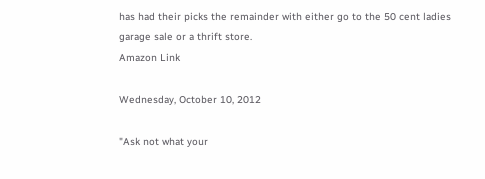has had their picks the remainder with either go to the 50 cent ladies garage sale or a thrift store.
Amazon Link

Wednesday, October 10, 2012

"Ask not what your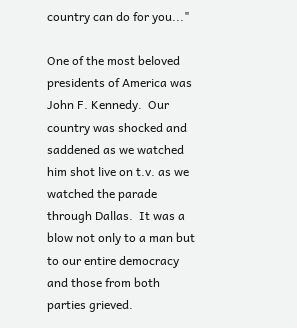country can do for you..."

One of the most beloved presidents of America was John F. Kennedy.  Our country was shocked and saddened as we watched him shot live on t.v. as we watched the parade through Dallas.  It was a blow not only to a man but to our entire democracy and those from both parties grieved.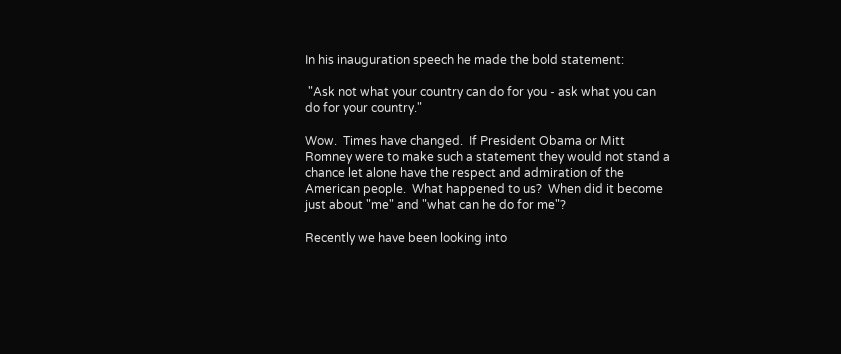In his inauguration speech he made the bold statement:

 "Ask not what your country can do for you - ask what you can do for your country."

Wow.  Times have changed.  If President Obama or Mitt Romney were to make such a statement they would not stand a chance let alone have the respect and admiration of the American people.  What happened to us?  When did it become just about "me" and "what can he do for me"?

Recently we have been looking into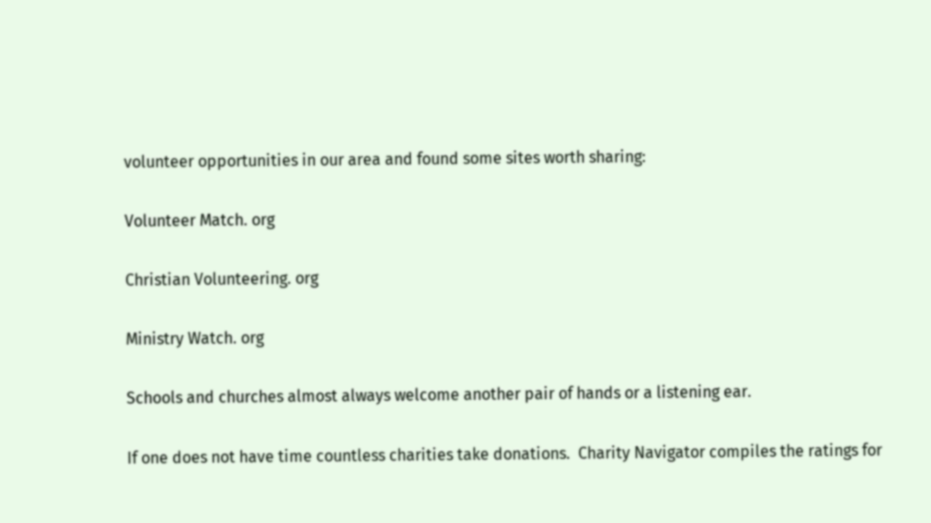volunteer opportunities in our area and found some sites worth sharing:

Volunteer Match. org

Christian Volunteering. org

Ministry Watch. org

Schools and churches almost always welcome another pair of hands or a listening ear.

If one does not have time countless charities take donations.  Charity Navigator compiles the ratings for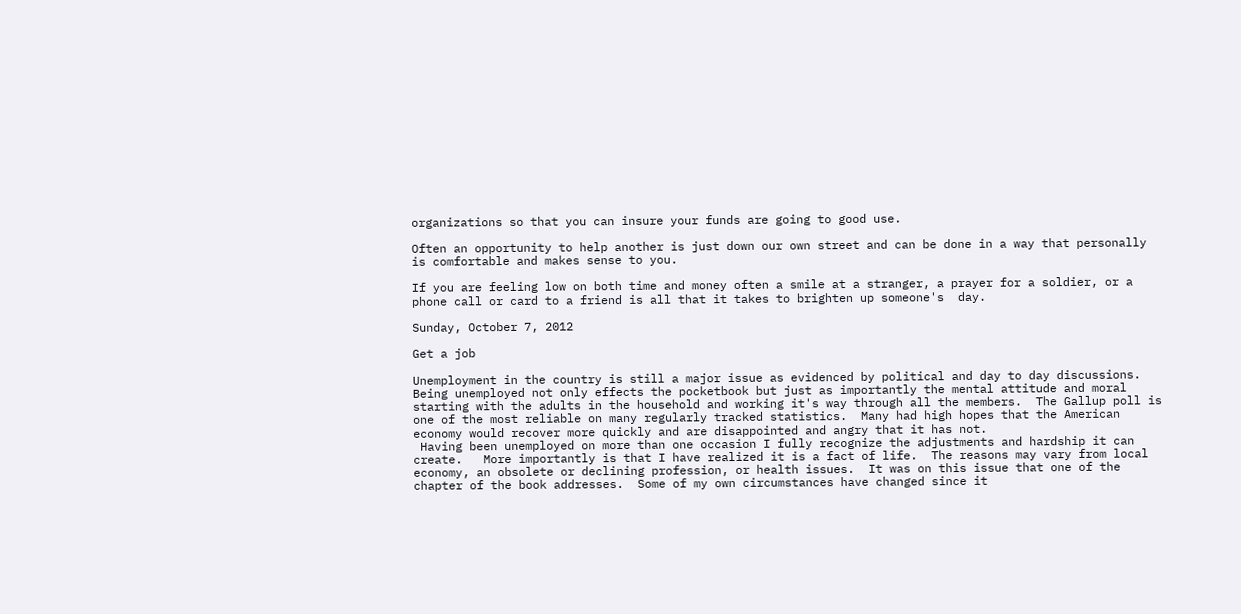organizations so that you can insure your funds are going to good use.

Often an opportunity to help another is just down our own street and can be done in a way that personally is comfortable and makes sense to you.

If you are feeling low on both time and money often a smile at a stranger, a prayer for a soldier, or a phone call or card to a friend is all that it takes to brighten up someone's  day.

Sunday, October 7, 2012

Get a job

Unemployment in the country is still a major issue as evidenced by political and day to day discussions.  Being unemployed not only effects the pocketbook but just as importantly the mental attitude and moral starting with the adults in the household and working it's way through all the members.  The Gallup poll is one of the most reliable on many regularly tracked statistics.  Many had high hopes that the American economy would recover more quickly and are disappointed and angry that it has not.
 Having been unemployed on more than one occasion I fully recognize the adjustments and hardship it can create.   More importantly is that I have realized it is a fact of life.  The reasons may vary from local economy, an obsolete or declining profession, or health issues.  It was on this issue that one of the chapter of the book addresses.  Some of my own circumstances have changed since it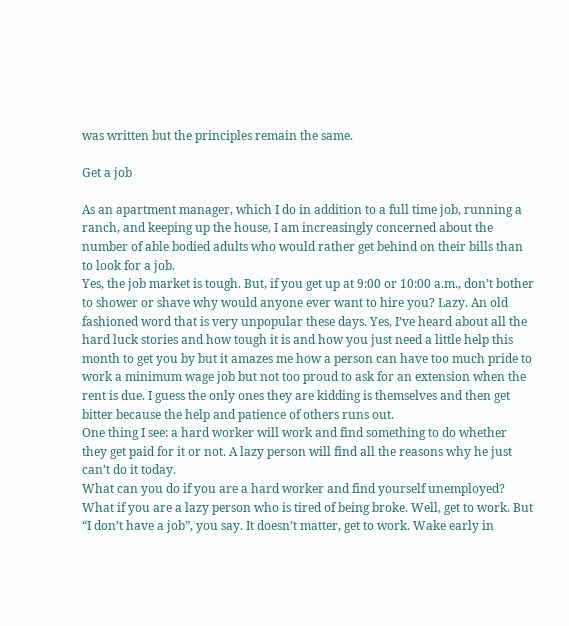was written but the principles remain the same.

Get a job

As an apartment manager, which I do in addition to a full time job, running a ranch, and keeping up the house, I am increasingly concerned about the number of able bodied adults who would rather get behind on their bills than to look for a job.
Yes, the job market is tough. But, if you get up at 9:00 or 10:00 a.m., don’t bother to shower or shave why would anyone ever want to hire you? Lazy. An old fashioned word that is very unpopular these days. Yes, I’ve heard about all the hard luck stories and how tough it is and how you just need a little help this month to get you by but it amazes me how a person can have too much pride to work a minimum wage job but not too proud to ask for an extension when the rent is due. I guess the only ones they are kidding is themselves and then get bitter because the help and patience of others runs out.
One thing I see: a hard worker will work and find something to do whether they get paid for it or not. A lazy person will find all the reasons why he just can’t do it today.
What can you do if you are a hard worker and find yourself unemployed? What if you are a lazy person who is tired of being broke. Well, get to work. But “I don’t have a job”, you say. It doesn’t matter, get to work. Wake early in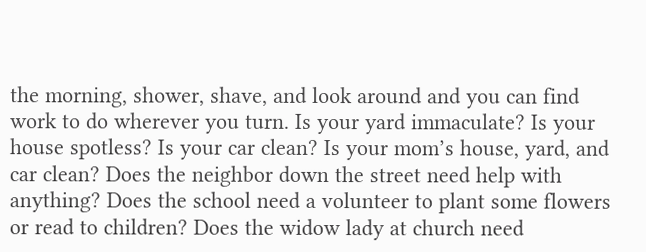the morning, shower, shave, and look around and you can find work to do wherever you turn. Is your yard immaculate? Is your house spotless? Is your car clean? Is your mom’s house, yard, and car clean? Does the neighbor down the street need help with anything? Does the school need a volunteer to plant some flowers or read to children? Does the widow lady at church need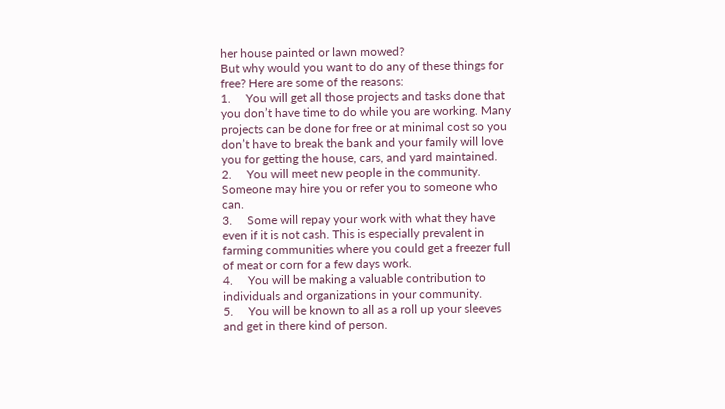her house painted or lawn mowed?
But why would you want to do any of these things for free? Here are some of the reasons:
1.     You will get all those projects and tasks done that you don’t have time to do while you are working. Many projects can be done for free or at minimal cost so you don’t have to break the bank and your family will love you for getting the house, cars, and yard maintained.
2.     You will meet new people in the community. Someone may hire you or refer you to someone who can.
3.     Some will repay your work with what they have even if it is not cash. This is especially prevalent in farming communities where you could get a freezer full of meat or corn for a few days work.
4.     You will be making a valuable contribution to individuals and organizations in your community.
5.     You will be known to all as a roll up your sleeves and get in there kind of person.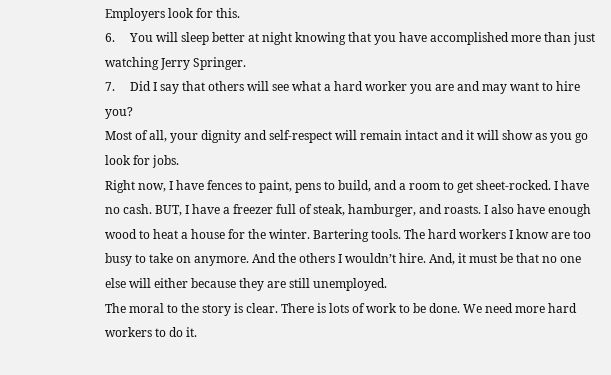Employers look for this.
6.     You will sleep better at night knowing that you have accomplished more than just watching Jerry Springer.
7.     Did I say that others will see what a hard worker you are and may want to hire you?
Most of all, your dignity and self-respect will remain intact and it will show as you go look for jobs.
Right now, I have fences to paint, pens to build, and a room to get sheet-rocked. I have no cash. BUT, I have a freezer full of steak, hamburger, and roasts. I also have enough wood to heat a house for the winter. Bartering tools. The hard workers I know are too busy to take on anymore. And the others I wouldn’t hire. And, it must be that no one else will either because they are still unemployed.
The moral to the story is clear. There is lots of work to be done. We need more hard workers to do it.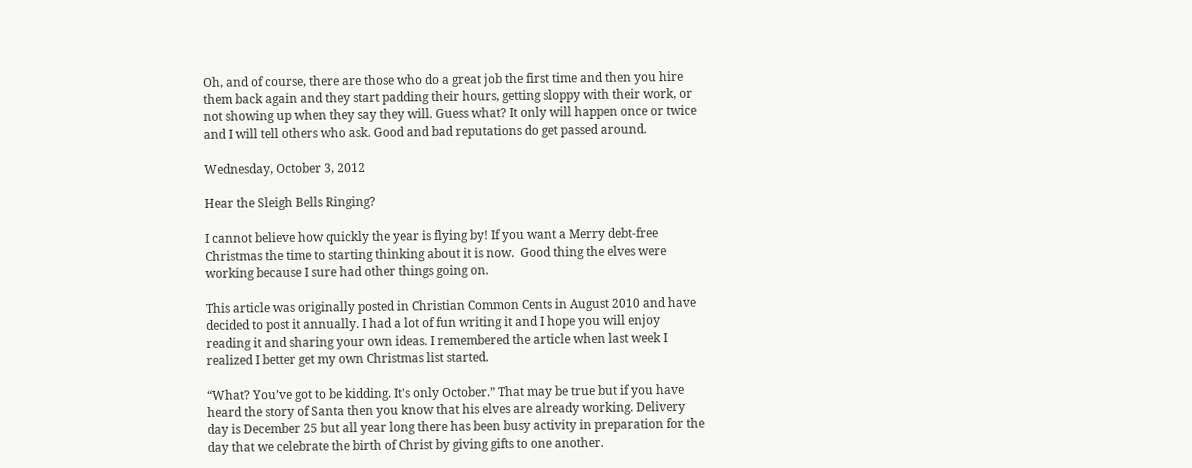Oh, and of course, there are those who do a great job the first time and then you hire them back again and they start padding their hours, getting sloppy with their work, or not showing up when they say they will. Guess what? It only will happen once or twice and I will tell others who ask. Good and bad reputations do get passed around.

Wednesday, October 3, 2012

Hear the Sleigh Bells Ringing?

I cannot believe how quickly the year is flying by! If you want a Merry debt-free Christmas the time to starting thinking about it is now.  Good thing the elves were working because I sure had other things going on.

This article was originally posted in Christian Common Cents in August 2010 and have decided to post it annually. I had a lot of fun writing it and I hope you will enjoy reading it and sharing your own ideas. I remembered the article when last week I realized I better get my own Christmas list started.

“What? You’ve got to be kidding. It's only October.” That may be true but if you have heard the story of Santa then you know that his elves are already working. Delivery day is December 25 but all year long there has been busy activity in preparation for the day that we celebrate the birth of Christ by giving gifts to one another.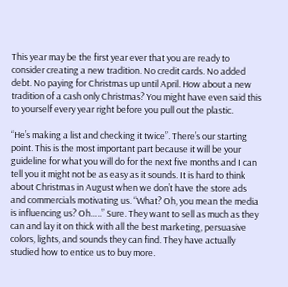This year may be the first year ever that you are ready to consider creating a new tradition. No credit cards. No added debt. No paying for Christmas up until April. How about a new tradition of a cash only Christmas? You might have even said this to yourself every year right before you pull out the plastic.

“He’s making a list and checking it twice”. There’s our starting point. This is the most important part because it will be your guideline for what you will do for the next five months and I can tell you it might not be as easy as it sounds. It is hard to think about Christmas in August when we don’t have the store ads and commercials motivating us. “What? Oh, you mean the media is influencing us? Oh…..” Sure. They want to sell as much as they can and lay it on thick with all the best marketing, persuasive colors, lights, and sounds they can find. They have actually studied how to entice us to buy more.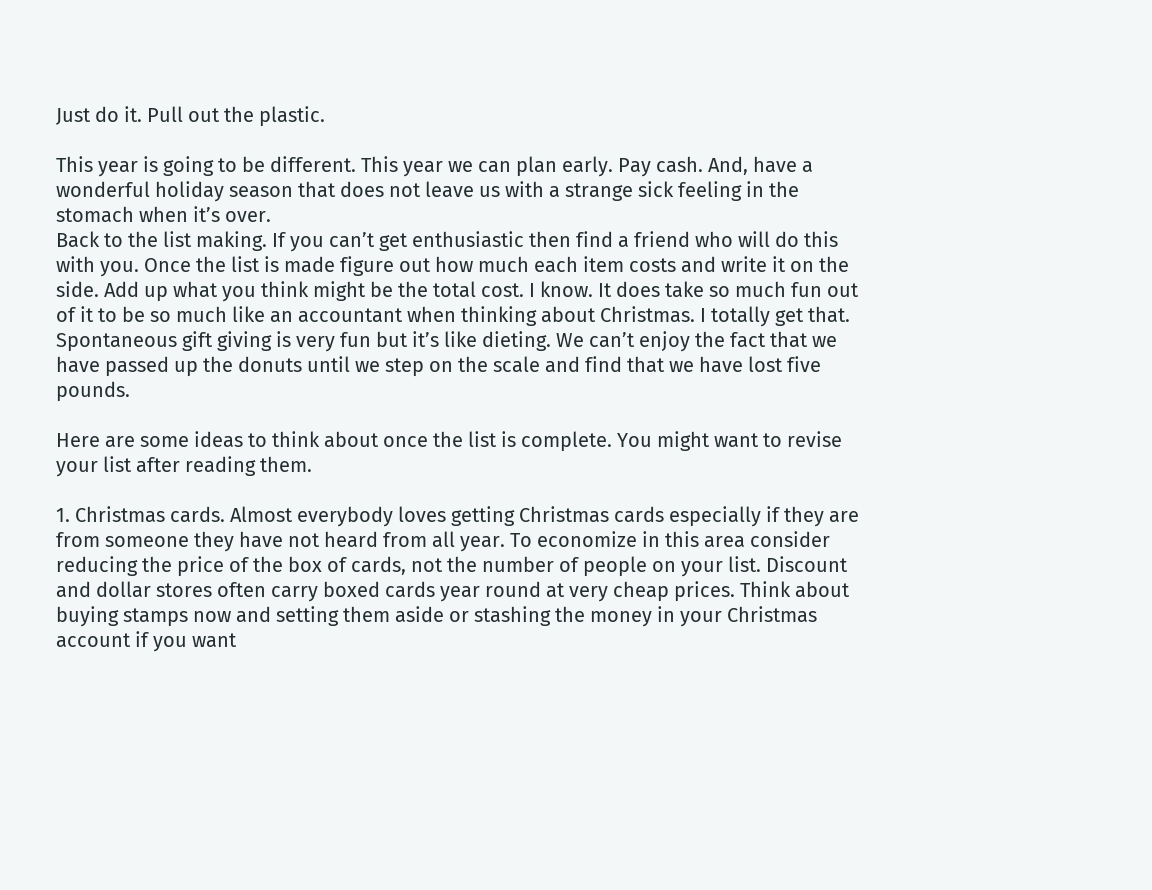Just do it. Pull out the plastic.

This year is going to be different. This year we can plan early. Pay cash. And, have a wonderful holiday season that does not leave us with a strange sick feeling in the stomach when it’s over.
Back to the list making. If you can’t get enthusiastic then find a friend who will do this with you. Once the list is made figure out how much each item costs and write it on the side. Add up what you think might be the total cost. I know. It does take so much fun out of it to be so much like an accountant when thinking about Christmas. I totally get that. Spontaneous gift giving is very fun but it’s like dieting. We can’t enjoy the fact that we have passed up the donuts until we step on the scale and find that we have lost five pounds.

Here are some ideas to think about once the list is complete. You might want to revise your list after reading them.

1. Christmas cards. Almost everybody loves getting Christmas cards especially if they are from someone they have not heard from all year. To economize in this area consider reducing the price of the box of cards, not the number of people on your list. Discount and dollar stores often carry boxed cards year round at very cheap prices. Think about buying stamps now and setting them aside or stashing the money in your Christmas account if you want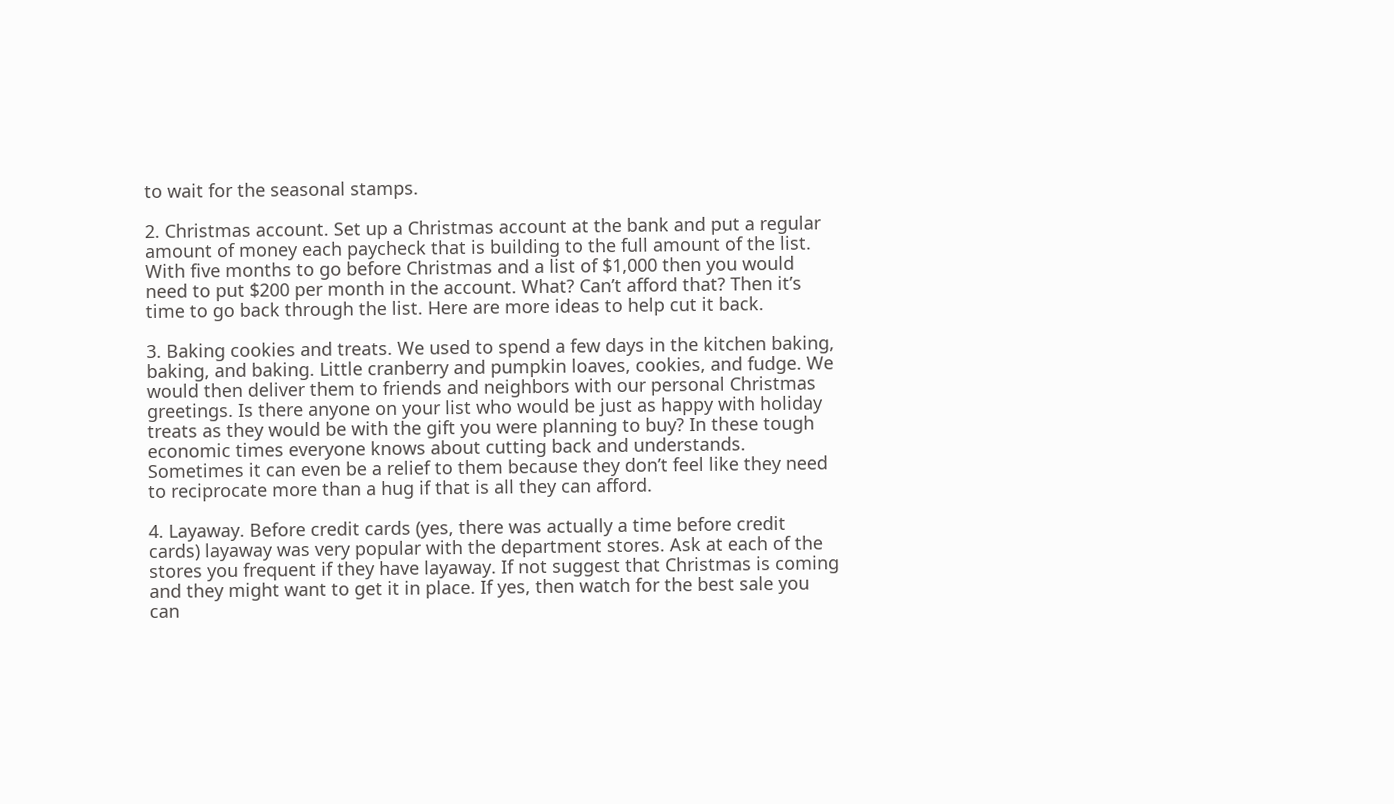to wait for the seasonal stamps.

2. Christmas account. Set up a Christmas account at the bank and put a regular amount of money each paycheck that is building to the full amount of the list. With five months to go before Christmas and a list of $1,000 then you would need to put $200 per month in the account. What? Can’t afford that? Then it’s time to go back through the list. Here are more ideas to help cut it back.

3. Baking cookies and treats. We used to spend a few days in the kitchen baking, baking, and baking. Little cranberry and pumpkin loaves, cookies, and fudge. We would then deliver them to friends and neighbors with our personal Christmas greetings. Is there anyone on your list who would be just as happy with holiday treats as they would be with the gift you were planning to buy? In these tough economic times everyone knows about cutting back and understands. Sometimes it can even be a relief to them because they don’t feel like they need to reciprocate more than a hug if that is all they can afford.

4. Layaway. Before credit cards (yes, there was actually a time before credit cards) layaway was very popular with the department stores. Ask at each of the stores you frequent if they have layaway. If not suggest that Christmas is coming and they might want to get it in place. If yes, then watch for the best sale you can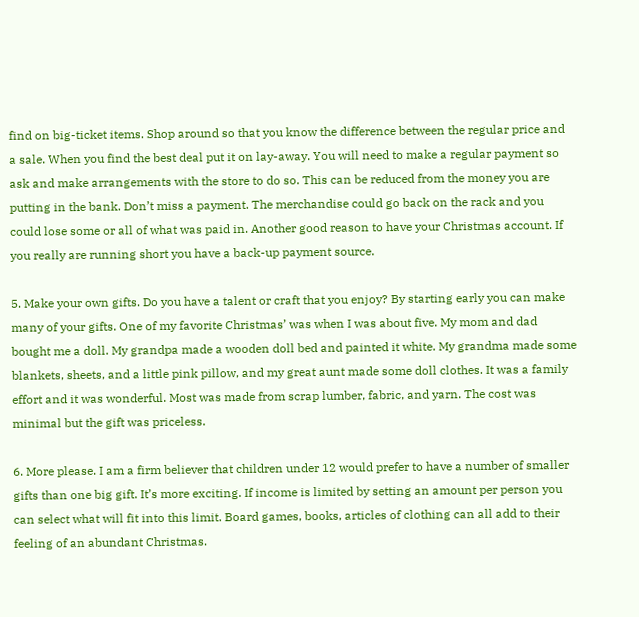find on big-ticket items. Shop around so that you know the difference between the regular price and a sale. When you find the best deal put it on lay-away. You will need to make a regular payment so ask and make arrangements with the store to do so. This can be reduced from the money you are putting in the bank. Don’t miss a payment. The merchandise could go back on the rack and you could lose some or all of what was paid in. Another good reason to have your Christmas account. If you really are running short you have a back-up payment source.

5. Make your own gifts. Do you have a talent or craft that you enjoy? By starting early you can make many of your gifts. One of my favorite Christmas’ was when I was about five. My mom and dad bought me a doll. My grandpa made a wooden doll bed and painted it white. My grandma made some blankets, sheets, and a little pink pillow, and my great aunt made some doll clothes. It was a family effort and it was wonderful. Most was made from scrap lumber, fabric, and yarn. The cost was minimal but the gift was priceless.

6. More please. I am a firm believer that children under 12 would prefer to have a number of smaller gifts than one big gift. It’s more exciting. If income is limited by setting an amount per person you can select what will fit into this limit. Board games, books, articles of clothing can all add to their feeling of an abundant Christmas.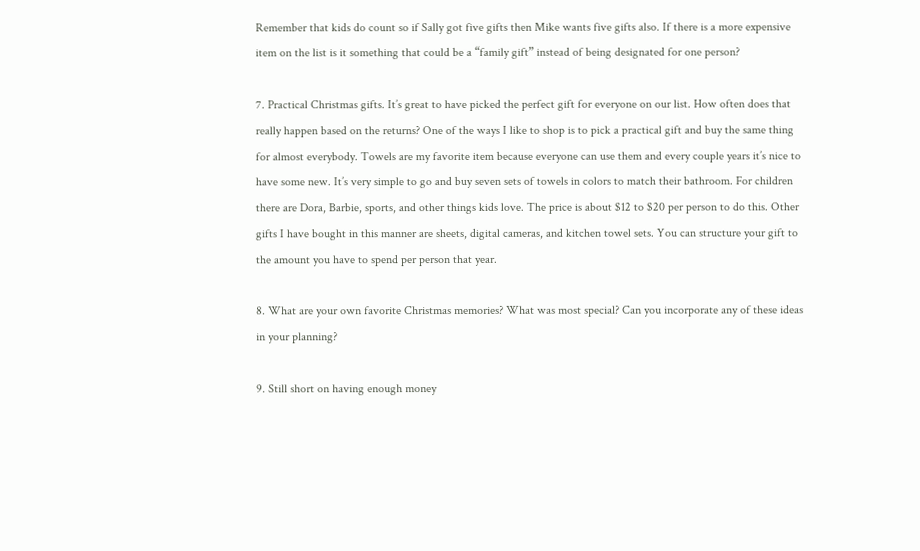Remember that kids do count so if Sally got five gifts then Mike wants five gifts also. If there is a more expensive item on the list is it something that could be a “family gift” instead of being designated for one person?

7. Practical Christmas gifts. It’s great to have picked the perfect gift for everyone on our list. How often does that really happen based on the returns? One of the ways I like to shop is to pick a practical gift and buy the same thing for almost everybody. Towels are my favorite item because everyone can use them and every couple years it’s nice to have some new. It’s very simple to go and buy seven sets of towels in colors to match their bathroom. For children there are Dora, Barbie, sports, and other things kids love. The price is about $12 to $20 per person to do this. Other gifts I have bought in this manner are sheets, digital cameras, and kitchen towel sets. You can structure your gift to the amount you have to spend per person that year.

8. What are your own favorite Christmas memories? What was most special? Can you incorporate any of these ideas in your planning?

9. Still short on having enough money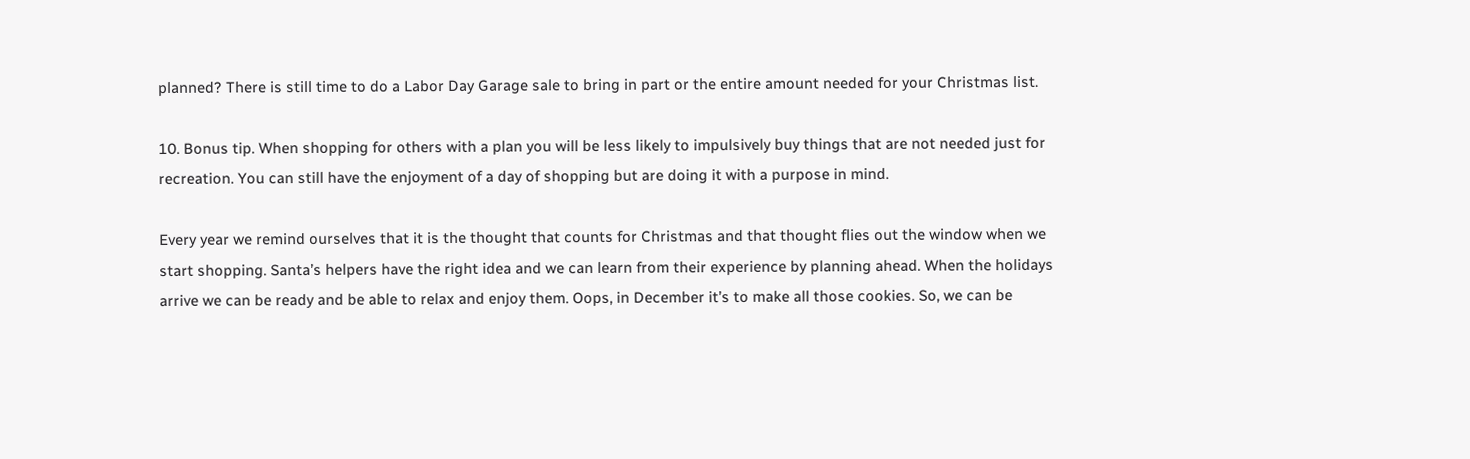planned? There is still time to do a Labor Day Garage sale to bring in part or the entire amount needed for your Christmas list.

10. Bonus tip. When shopping for others with a plan you will be less likely to impulsively buy things that are not needed just for recreation. You can still have the enjoyment of a day of shopping but are doing it with a purpose in mind.

Every year we remind ourselves that it is the thought that counts for Christmas and that thought flies out the window when we start shopping. Santa’s helpers have the right idea and we can learn from their experience by planning ahead. When the holidays arrive we can be ready and be able to relax and enjoy them. Oops, in December it’s to make all those cookies. So, we can be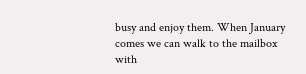busy and enjoy them. When January comes we can walk to the mailbox with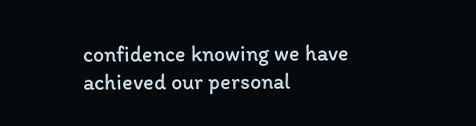confidence knowing we have achieved our personal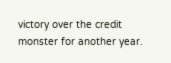victory over the credit monster for another year.